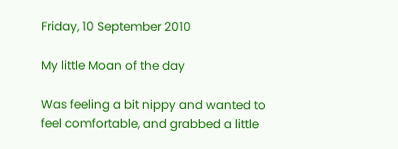Friday, 10 September 2010

My little Moan of the day

Was feeling a bit nippy and wanted to feel comfortable, and grabbed a little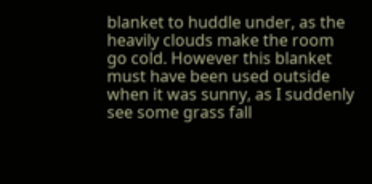blanket to huddle under, as the heavily clouds make the room go cold. However this blanket must have been used outside when it was sunny, as I suddenly see some grass fall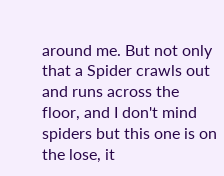around me. But not only that a Spider crawls out and runs across the floor, and I don't mind spiders but this one is on the lose, it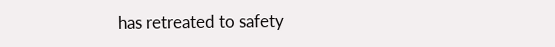has retreated to safety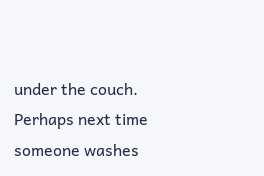under the couch. Perhaps next time someone washes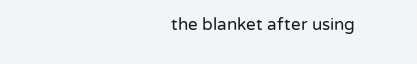the blanket after using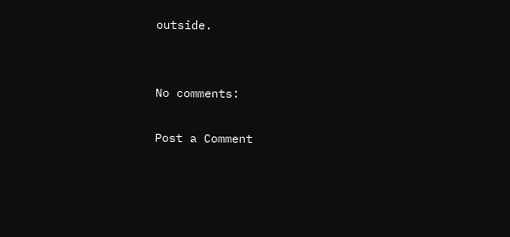outside.


No comments:

Post a Comment